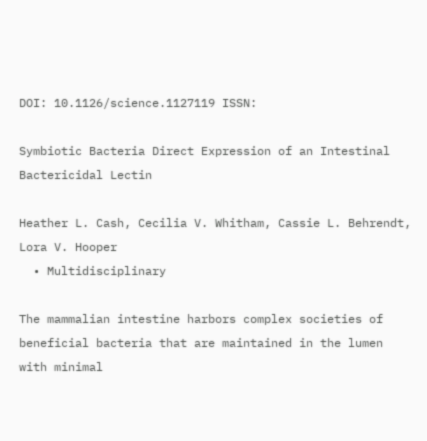DOI: 10.1126/science.1127119 ISSN:

Symbiotic Bacteria Direct Expression of an Intestinal Bactericidal Lectin

Heather L. Cash, Cecilia V. Whitham, Cassie L. Behrendt, Lora V. Hooper
  • Multidisciplinary

The mammalian intestine harbors complex societies of beneficial bacteria that are maintained in the lumen with minimal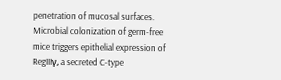penetration of mucosal surfaces. Microbial colonization of germ-free mice triggers epithelial expression of RegIIIγ, a secreted C-type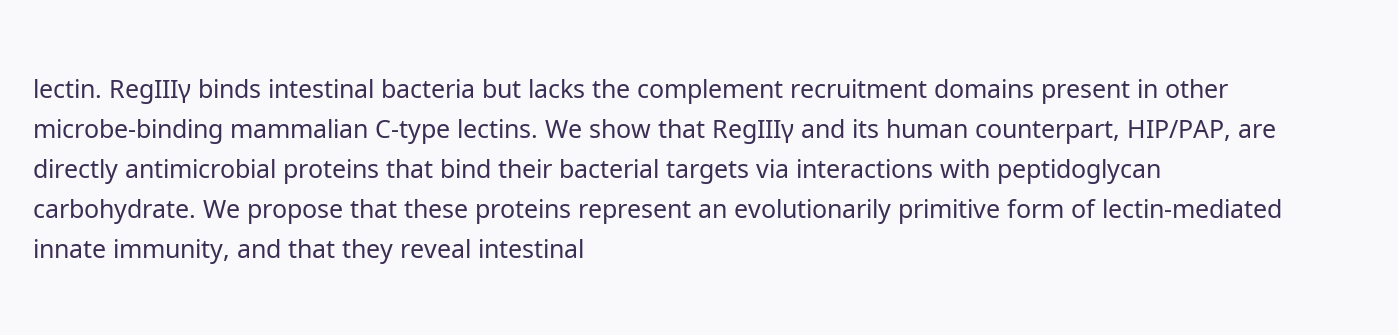lectin. RegIIIγ binds intestinal bacteria but lacks the complement recruitment domains present in other microbe-binding mammalian C-type lectins. We show that RegIIIγ and its human counterpart, HIP/PAP, are directly antimicrobial proteins that bind their bacterial targets via interactions with peptidoglycan carbohydrate. We propose that these proteins represent an evolutionarily primitive form of lectin-mediated innate immunity, and that they reveal intestinal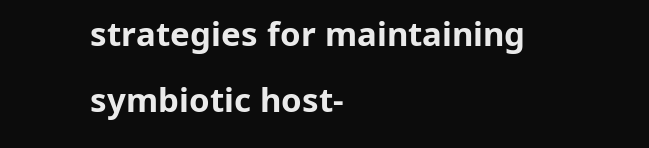strategies for maintaining symbiotic host-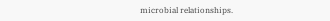microbial relationships.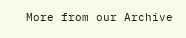More from our Archive